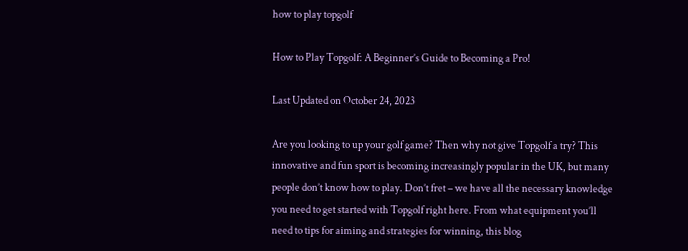how to play topgolf

How to Play Topgolf: A Beginner’s Guide to Becoming a Pro!

Last Updated on October 24, 2023

Are you looking to up your golf game? Then why not give Topgolf a try? This innovative and fun sport is becoming increasingly popular in the UK, but many people don’t know how to play. Don’t fret – we have all the necessary knowledge you need to get started with Topgolf right here. From what equipment you’ll need to tips for aiming and strategies for winning, this blog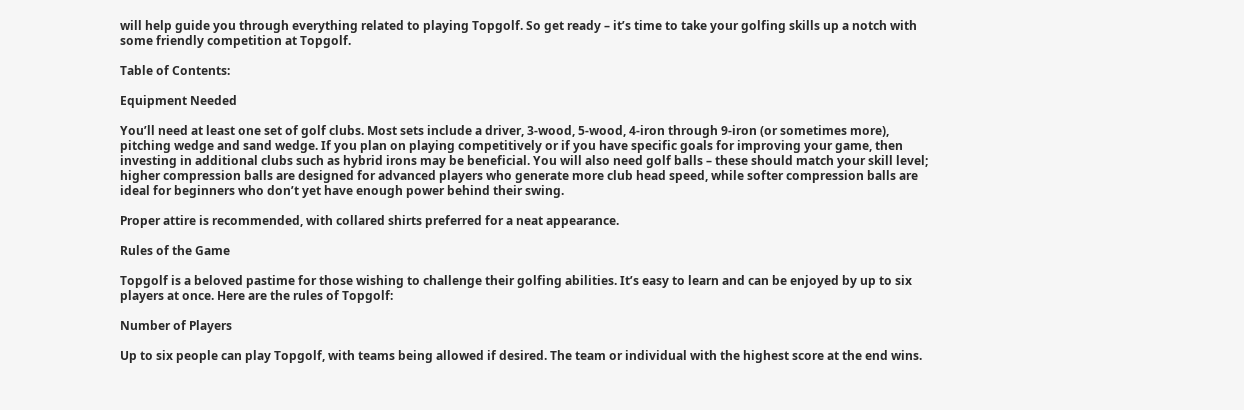will help guide you through everything related to playing Topgolf. So get ready – it’s time to take your golfing skills up a notch with some friendly competition at Topgolf.

Table of Contents:

Equipment Needed

You’ll need at least one set of golf clubs. Most sets include a driver, 3-wood, 5-wood, 4-iron through 9-iron (or sometimes more), pitching wedge and sand wedge. If you plan on playing competitively or if you have specific goals for improving your game, then investing in additional clubs such as hybrid irons may be beneficial. You will also need golf balls – these should match your skill level; higher compression balls are designed for advanced players who generate more club head speed, while softer compression balls are ideal for beginners who don’t yet have enough power behind their swing.

Proper attire is recommended, with collared shirts preferred for a neat appearance.

Rules of the Game

Topgolf is a beloved pastime for those wishing to challenge their golfing abilities. It’s easy to learn and can be enjoyed by up to six players at once. Here are the rules of Topgolf:

Number of Players

Up to six people can play Topgolf, with teams being allowed if desired. The team or individual with the highest score at the end wins.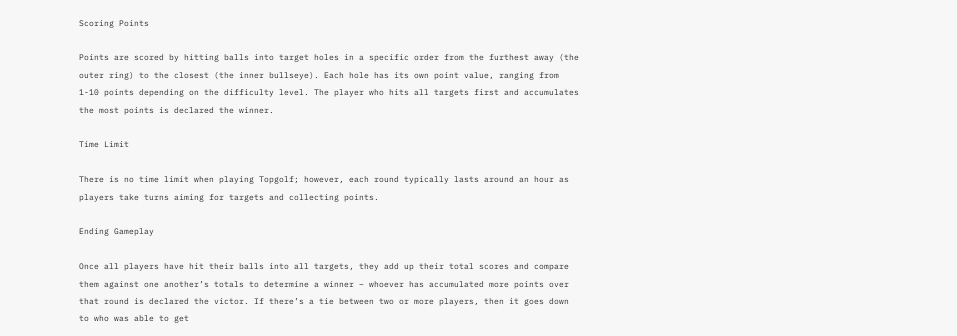Scoring Points

Points are scored by hitting balls into target holes in a specific order from the furthest away (the outer ring) to the closest (the inner bullseye). Each hole has its own point value, ranging from 1-10 points depending on the difficulty level. The player who hits all targets first and accumulates the most points is declared the winner.

Time Limit

There is no time limit when playing Topgolf; however, each round typically lasts around an hour as players take turns aiming for targets and collecting points.

Ending Gameplay

Once all players have hit their balls into all targets, they add up their total scores and compare them against one another’s totals to determine a winner – whoever has accumulated more points over that round is declared the victor. If there’s a tie between two or more players, then it goes down to who was able to get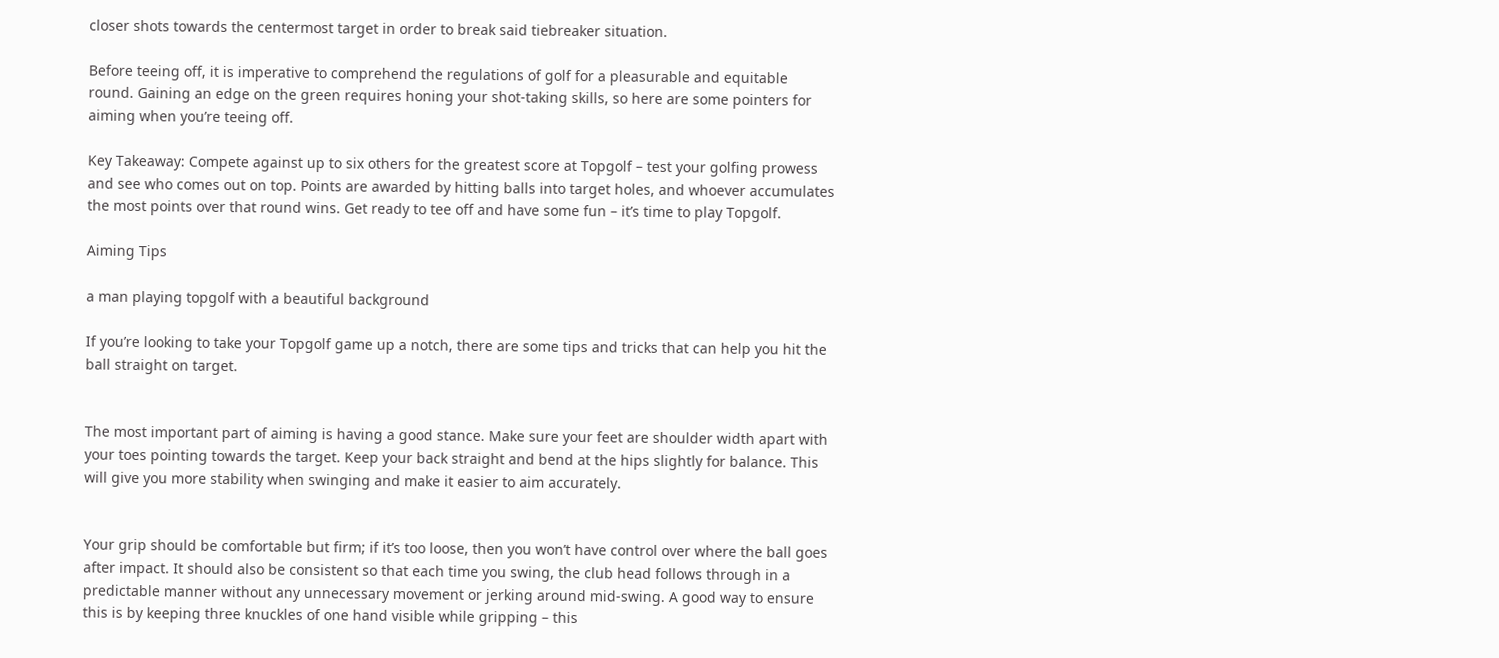closer shots towards the centermost target in order to break said tiebreaker situation.

Before teeing off, it is imperative to comprehend the regulations of golf for a pleasurable and equitable round. Gaining an edge on the green requires honing your shot-taking skills, so here are some pointers for aiming when you’re teeing off.

Key Takeaway: Compete against up to six others for the greatest score at Topgolf – test your golfing prowess and see who comes out on top. Points are awarded by hitting balls into target holes, and whoever accumulates the most points over that round wins. Get ready to tee off and have some fun – it’s time to play Topgolf.

Aiming Tips

a man playing topgolf with a beautiful background

If you’re looking to take your Topgolf game up a notch, there are some tips and tricks that can help you hit the ball straight on target.


The most important part of aiming is having a good stance. Make sure your feet are shoulder width apart with your toes pointing towards the target. Keep your back straight and bend at the hips slightly for balance. This will give you more stability when swinging and make it easier to aim accurately.


Your grip should be comfortable but firm; if it’s too loose, then you won’t have control over where the ball goes after impact. It should also be consistent so that each time you swing, the club head follows through in a predictable manner without any unnecessary movement or jerking around mid-swing. A good way to ensure this is by keeping three knuckles of one hand visible while gripping – this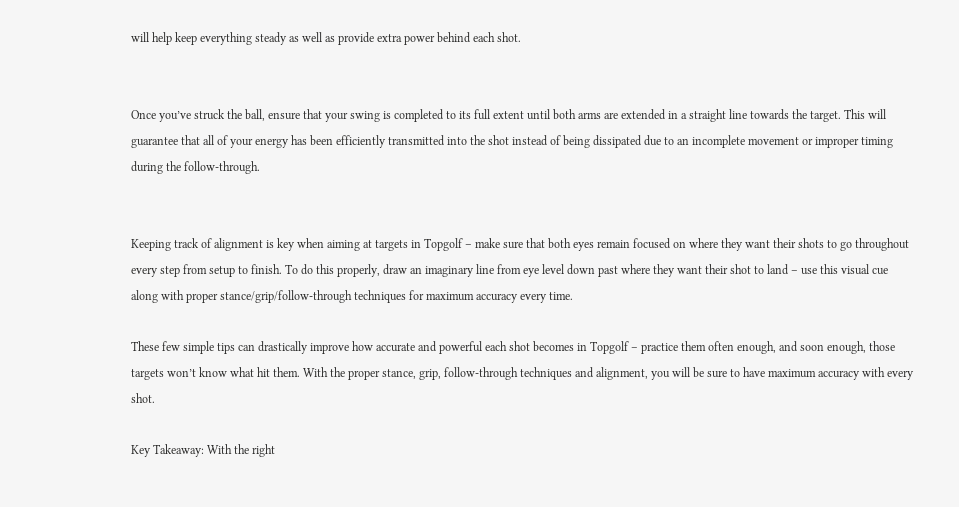will help keep everything steady as well as provide extra power behind each shot.


Once you’ve struck the ball, ensure that your swing is completed to its full extent until both arms are extended in a straight line towards the target. This will guarantee that all of your energy has been efficiently transmitted into the shot instead of being dissipated due to an incomplete movement or improper timing during the follow-through.


Keeping track of alignment is key when aiming at targets in Topgolf – make sure that both eyes remain focused on where they want their shots to go throughout every step from setup to finish. To do this properly, draw an imaginary line from eye level down past where they want their shot to land – use this visual cue along with proper stance/grip/follow-through techniques for maximum accuracy every time.

These few simple tips can drastically improve how accurate and powerful each shot becomes in Topgolf – practice them often enough, and soon enough, those targets won’t know what hit them. With the proper stance, grip, follow-through techniques and alignment, you will be sure to have maximum accuracy with every shot.

Key Takeaway: With the right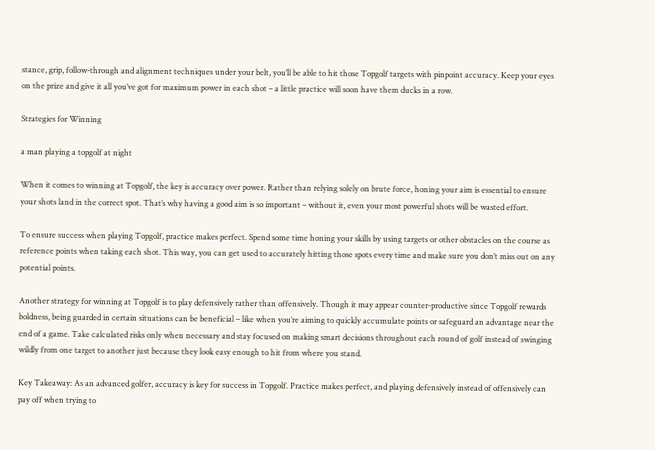stance, grip, follow-through and alignment techniques under your belt, you’ll be able to hit those Topgolf targets with pinpoint accuracy. Keep your eyes on the prize and give it all you’ve got for maximum power in each shot – a little practice will soon have them ducks in a row.

Strategies for Winning

a man playing a topgolf at night

When it comes to winning at Topgolf, the key is accuracy over power. Rather than relying solely on brute force, honing your aim is essential to ensure your shots land in the correct spot. That’s why having a good aim is so important – without it, even your most powerful shots will be wasted effort.

To ensure success when playing Topgolf, practice makes perfect. Spend some time honing your skills by using targets or other obstacles on the course as reference points when taking each shot. This way, you can get used to accurately hitting those spots every time and make sure you don’t miss out on any potential points.

Another strategy for winning at Topgolf is to play defensively rather than offensively. Though it may appear counter-productive since Topgolf rewards boldness, being guarded in certain situations can be beneficial – like when you’re aiming to quickly accumulate points or safeguard an advantage near the end of a game. Take calculated risks only when necessary and stay focused on making smart decisions throughout each round of golf instead of swinging wildly from one target to another just because they look easy enough to hit from where you stand.

Key Takeaway: As an advanced golfer, accuracy is key for success in Topgolf. Practice makes perfect, and playing defensively instead of offensively can pay off when trying to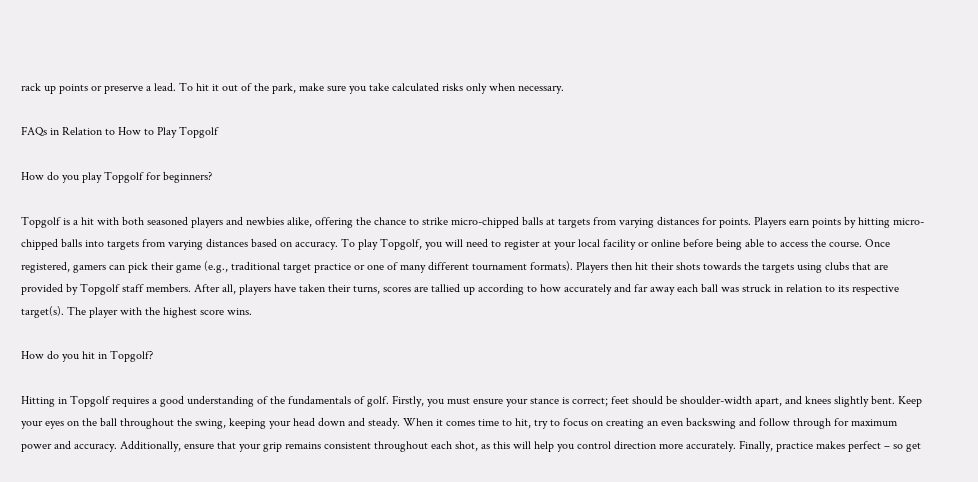rack up points or preserve a lead. To hit it out of the park, make sure you take calculated risks only when necessary.

FAQs in Relation to How to Play Topgolf

How do you play Topgolf for beginners?

Topgolf is a hit with both seasoned players and newbies alike, offering the chance to strike micro-chipped balls at targets from varying distances for points. Players earn points by hitting micro-chipped balls into targets from varying distances based on accuracy. To play Topgolf, you will need to register at your local facility or online before being able to access the course. Once registered, gamers can pick their game (e.g., traditional target practice or one of many different tournament formats). Players then hit their shots towards the targets using clubs that are provided by Topgolf staff members. After all, players have taken their turns, scores are tallied up according to how accurately and far away each ball was struck in relation to its respective target(s). The player with the highest score wins.

How do you hit in Topgolf?

Hitting in Topgolf requires a good understanding of the fundamentals of golf. Firstly, you must ensure your stance is correct; feet should be shoulder-width apart, and knees slightly bent. Keep your eyes on the ball throughout the swing, keeping your head down and steady. When it comes time to hit, try to focus on creating an even backswing and follow through for maximum power and accuracy. Additionally, ensure that your grip remains consistent throughout each shot, as this will help you control direction more accurately. Finally, practice makes perfect – so get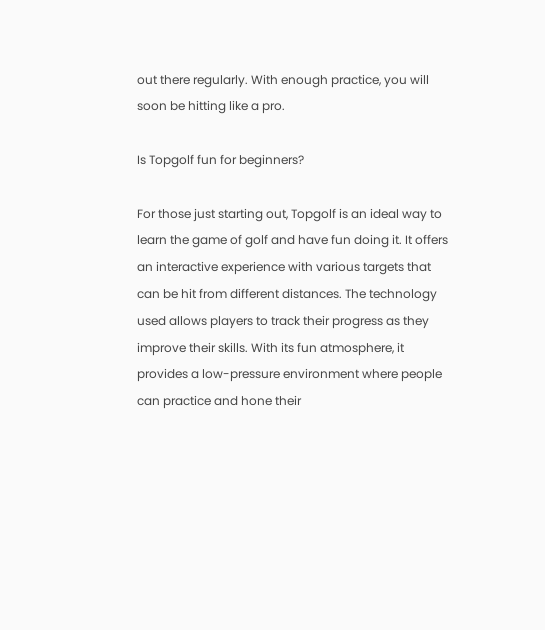out there regularly. With enough practice, you will soon be hitting like a pro.

Is Topgolf fun for beginners?

For those just starting out, Topgolf is an ideal way to learn the game of golf and have fun doing it. It offers an interactive experience with various targets that can be hit from different distances. The technology used allows players to track their progress as they improve their skills. With its fun atmosphere, it provides a low-pressure environment where people can practice and hone their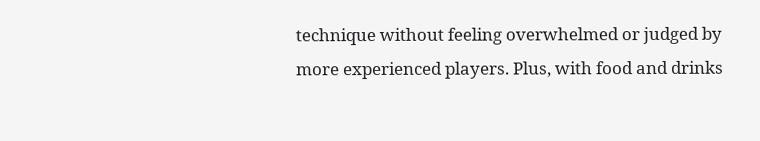technique without feeling overwhelmed or judged by more experienced players. Plus, with food and drinks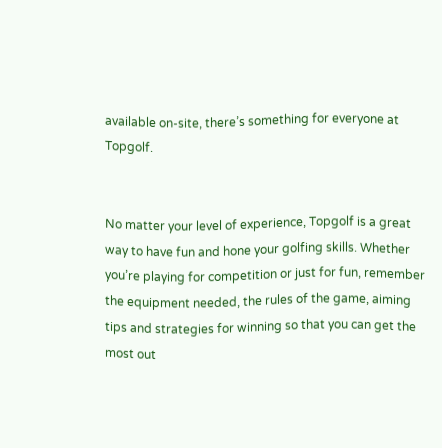available on-site, there’s something for everyone at Topgolf.


No matter your level of experience, Topgolf is a great way to have fun and hone your golfing skills. Whether you’re playing for competition or just for fun, remember the equipment needed, the rules of the game, aiming tips and strategies for winning so that you can get the most out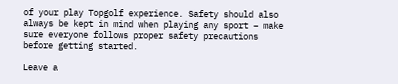of your play Topgolf experience. Safety should also always be kept in mind when playing any sport – make sure everyone follows proper safety precautions before getting started.

Leave a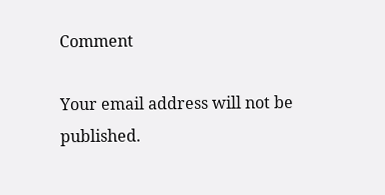Comment

Your email address will not be published.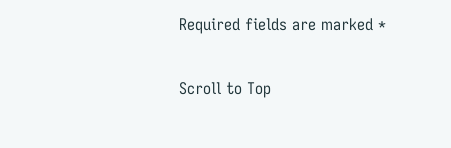Required fields are marked *

Scroll to Top